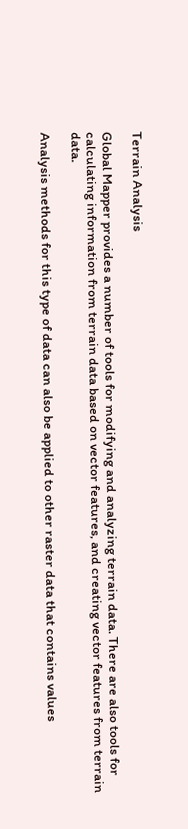Terrain Analysis

Global Mapper provides a number of tools for modifying and analyzing terrain data. There are also tools for calculating information from terrain data based on vector features, and creating vector features from terrain data.

Analysis methods for this type of data can also be applied to other raster data that contains values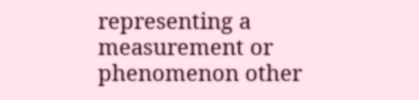representing a measurement or phenomenon other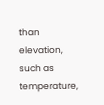than elevation, such as temperature,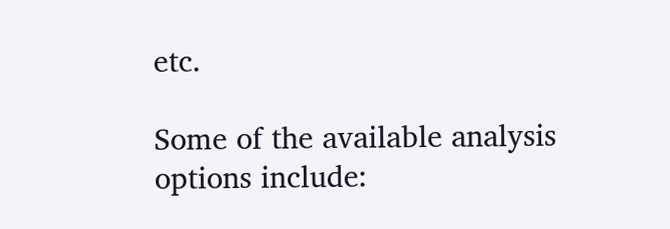etc.

Some of the available analysis options include: